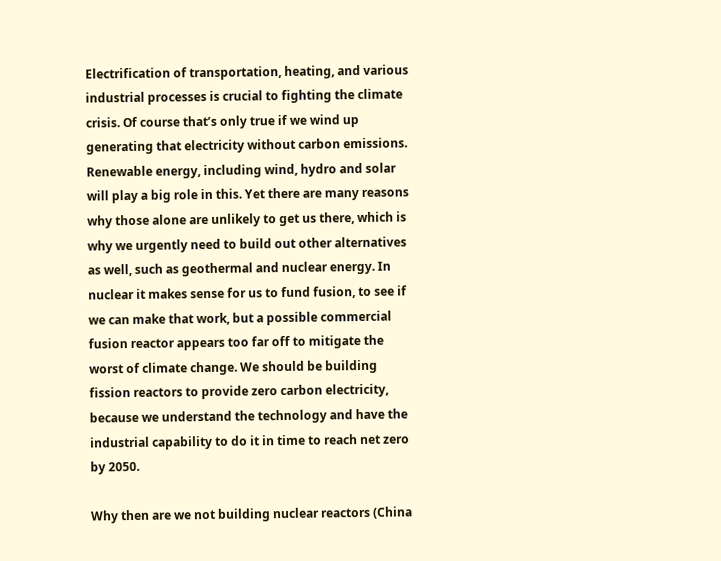Electrification of transportation, heating, and various industrial processes is crucial to fighting the climate crisis. Of course that’s only true if we wind up generating that electricity without carbon emissions. Renewable energy, including wind, hydro and solar will play a big role in this. Yet there are many reasons why those alone are unlikely to get us there, which is why we urgently need to build out other alternatives as well, such as geothermal and nuclear energy. In nuclear it makes sense for us to fund fusion, to see if we can make that work, but a possible commercial fusion reactor appears too far off to mitigate the worst of climate change. We should be building fission reactors to provide zero carbon electricity, because we understand the technology and have the industrial capability to do it in time to reach net zero by 2050.

Why then are we not building nuclear reactors (China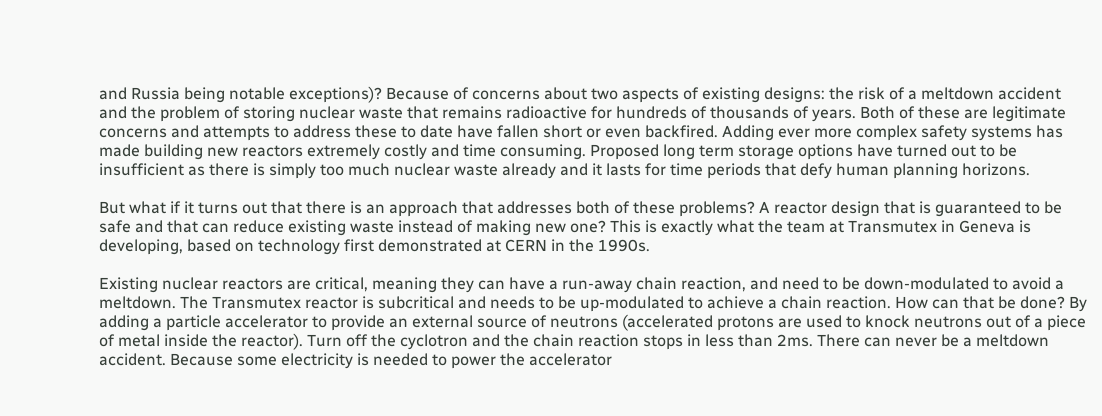and Russia being notable exceptions)? Because of concerns about two aspects of existing designs: the risk of a meltdown accident and the problem of storing nuclear waste that remains radioactive for hundreds of thousands of years. Both of these are legitimate concerns and attempts to address these to date have fallen short or even backfired. Adding ever more complex safety systems has made building new reactors extremely costly and time consuming. Proposed long term storage options have turned out to be insufficient as there is simply too much nuclear waste already and it lasts for time periods that defy human planning horizons.

But what if it turns out that there is an approach that addresses both of these problems? A reactor design that is guaranteed to be safe and that can reduce existing waste instead of making new one? This is exactly what the team at Transmutex in Geneva is developing, based on technology first demonstrated at CERN in the 1990s.

Existing nuclear reactors are critical, meaning they can have a run-away chain reaction, and need to be down-modulated to avoid a meltdown. The Transmutex reactor is subcritical and needs to be up-modulated to achieve a chain reaction. How can that be done? By adding a particle accelerator to provide an external source of neutrons (accelerated protons are used to knock neutrons out of a piece of metal inside the reactor). Turn off the cyclotron and the chain reaction stops in less than 2ms. There can never be a meltdown accident. Because some electricity is needed to power the accelerator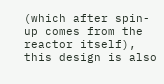(which after spin-up comes from the reactor itself), this design is also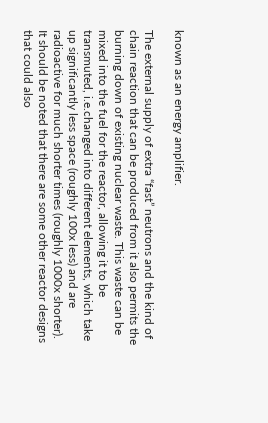known as an energy amplifier.

The external supply of extra “fast” neutrons and the kind of chain reaction that can be produced from it also permits the burning down of existing nuclear waste. This waste can be mixed into the fuel for the reactor, allowing it to be transmuted, i.e.changed into different elements, which take up significantly less space (roughly 100x less) and are radioactive for much shorter times (roughly 1000x shorter). It should be noted that there are some other reactor designs that could also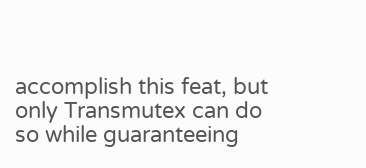accomplish this feat, but only Transmutex can do so while guaranteeing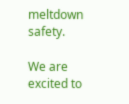meltdown safety.

We are excited to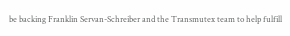be backing Franklin Servan-Schreiber and the Transmutex team to help fulfill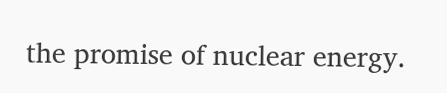the promise of nuclear energy.